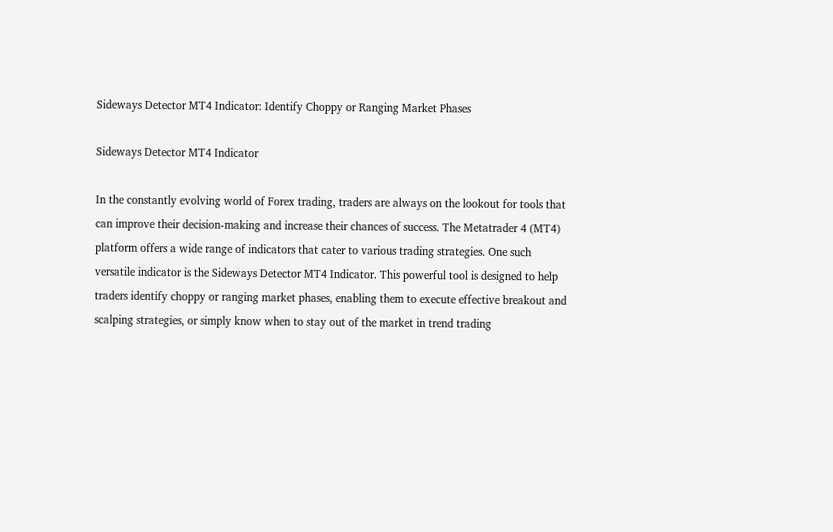Sideways Detector MT4 Indicator: Identify Choppy or Ranging Market Phases

Sideways Detector MT4 Indicator

In the constantly evolving world of Forex trading, traders are always on the lookout for tools that can improve their decision-making and increase their chances of success. The Metatrader 4 (MT4) platform offers a wide range of indicators that cater to various trading strategies. One such versatile indicator is the Sideways Detector MT4 Indicator. This powerful tool is designed to help traders identify choppy or ranging market phases, enabling them to execute effective breakout and scalping strategies, or simply know when to stay out of the market in trend trading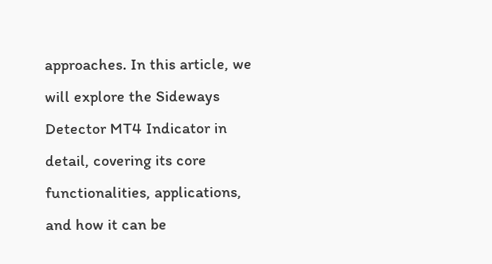approaches. In this article, we will explore the Sideways Detector MT4 Indicator in detail, covering its core functionalities, applications, and how it can be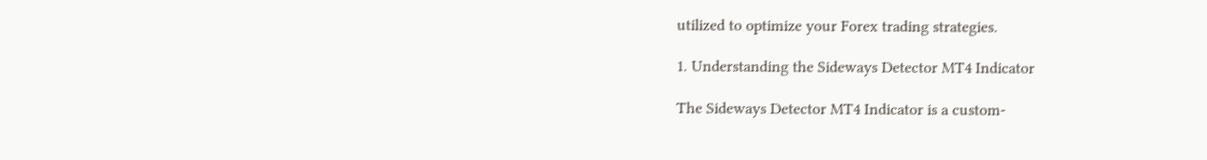utilized to optimize your Forex trading strategies.

1. Understanding the Sideways Detector MT4 Indicator

The Sideways Detector MT4 Indicator is a custom-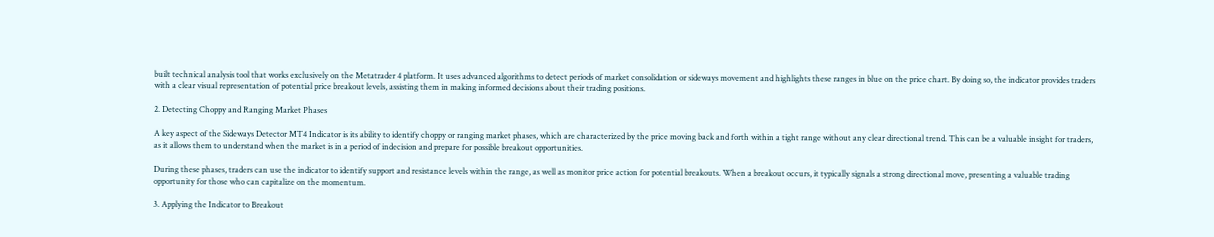built technical analysis tool that works exclusively on the Metatrader 4 platform. It uses advanced algorithms to detect periods of market consolidation or sideways movement and highlights these ranges in blue on the price chart. By doing so, the indicator provides traders with a clear visual representation of potential price breakout levels, assisting them in making informed decisions about their trading positions.

2. Detecting Choppy and Ranging Market Phases

A key aspect of the Sideways Detector MT4 Indicator is its ability to identify choppy or ranging market phases, which are characterized by the price moving back and forth within a tight range without any clear directional trend. This can be a valuable insight for traders, as it allows them to understand when the market is in a period of indecision and prepare for possible breakout opportunities.

During these phases, traders can use the indicator to identify support and resistance levels within the range, as well as monitor price action for potential breakouts. When a breakout occurs, it typically signals a strong directional move, presenting a valuable trading opportunity for those who can capitalize on the momentum.

3. Applying the Indicator to Breakout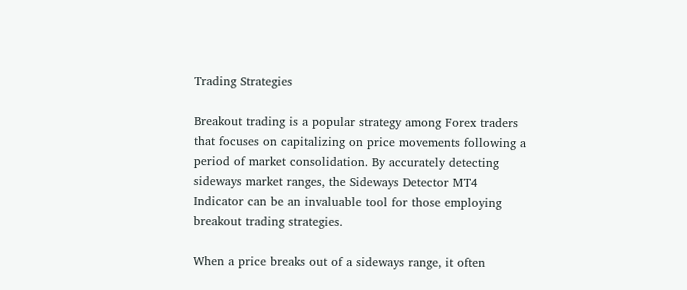Trading Strategies

Breakout trading is a popular strategy among Forex traders that focuses on capitalizing on price movements following a period of market consolidation. By accurately detecting sideways market ranges, the Sideways Detector MT4 Indicator can be an invaluable tool for those employing breakout trading strategies.

When a price breaks out of a sideways range, it often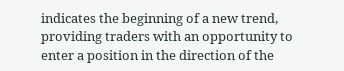indicates the beginning of a new trend, providing traders with an opportunity to enter a position in the direction of the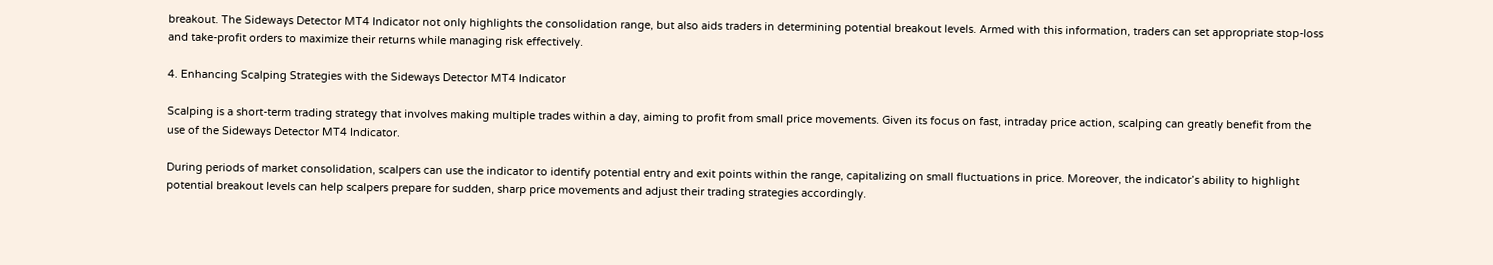breakout. The Sideways Detector MT4 Indicator not only highlights the consolidation range, but also aids traders in determining potential breakout levels. Armed with this information, traders can set appropriate stop-loss and take-profit orders to maximize their returns while managing risk effectively.

4. Enhancing Scalping Strategies with the Sideways Detector MT4 Indicator

Scalping is a short-term trading strategy that involves making multiple trades within a day, aiming to profit from small price movements. Given its focus on fast, intraday price action, scalping can greatly benefit from the use of the Sideways Detector MT4 Indicator.

During periods of market consolidation, scalpers can use the indicator to identify potential entry and exit points within the range, capitalizing on small fluctuations in price. Moreover, the indicator’s ability to highlight potential breakout levels can help scalpers prepare for sudden, sharp price movements and adjust their trading strategies accordingly.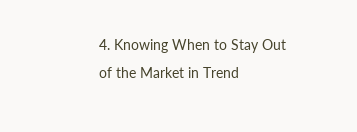4. Knowing When to Stay Out of the Market in Trend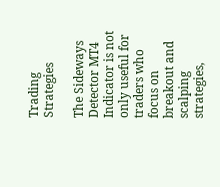Trading Strategies

The Sideways Detector MT4 Indicator is not only useful for traders who focus on breakout and scalping strategies,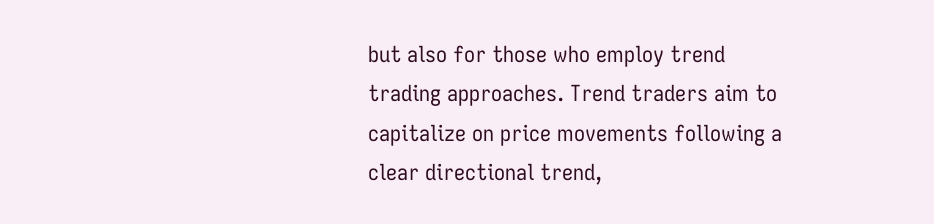but also for those who employ trend trading approaches. Trend traders aim to capitalize on price movements following a clear directional trend,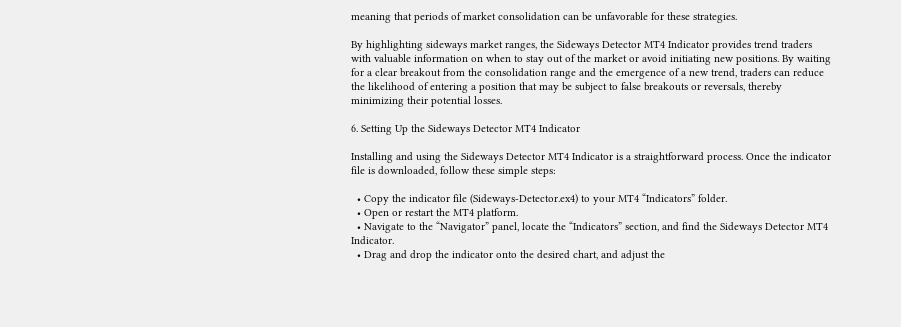meaning that periods of market consolidation can be unfavorable for these strategies.

By highlighting sideways market ranges, the Sideways Detector MT4 Indicator provides trend traders with valuable information on when to stay out of the market or avoid initiating new positions. By waiting for a clear breakout from the consolidation range and the emergence of a new trend, traders can reduce the likelihood of entering a position that may be subject to false breakouts or reversals, thereby minimizing their potential losses.

6. Setting Up the Sideways Detector MT4 Indicator

Installing and using the Sideways Detector MT4 Indicator is a straightforward process. Once the indicator file is downloaded, follow these simple steps:

  • Copy the indicator file (Sideways-Detector.ex4) to your MT4 “Indicators” folder.
  • Open or restart the MT4 platform.
  • Navigate to the “Navigator” panel, locate the “Indicators” section, and find the Sideways Detector MT4 Indicator.
  • Drag and drop the indicator onto the desired chart, and adjust the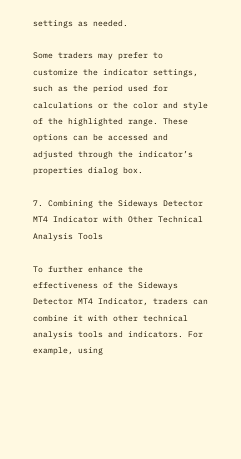settings as needed.

Some traders may prefer to customize the indicator settings, such as the period used for calculations or the color and style of the highlighted range. These options can be accessed and adjusted through the indicator’s properties dialog box.

7. Combining the Sideways Detector MT4 Indicator with Other Technical Analysis Tools

To further enhance the effectiveness of the Sideways Detector MT4 Indicator, traders can combine it with other technical analysis tools and indicators. For example, using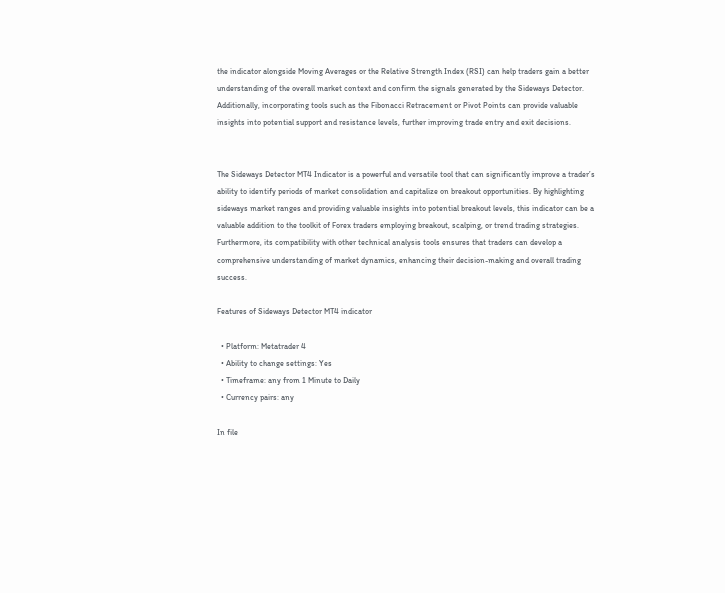the indicator alongside Moving Averages or the Relative Strength Index (RSI) can help traders gain a better understanding of the overall market context and confirm the signals generated by the Sideways Detector. Additionally, incorporating tools such as the Fibonacci Retracement or Pivot Points can provide valuable insights into potential support and resistance levels, further improving trade entry and exit decisions.


The Sideways Detector MT4 Indicator is a powerful and versatile tool that can significantly improve a trader’s ability to identify periods of market consolidation and capitalize on breakout opportunities. By highlighting sideways market ranges and providing valuable insights into potential breakout levels, this indicator can be a valuable addition to the toolkit of Forex traders employing breakout, scalping, or trend trading strategies. Furthermore, its compatibility with other technical analysis tools ensures that traders can develop a comprehensive understanding of market dynamics, enhancing their decision-making and overall trading success.

Features of Sideways Detector MT4 indicator

  • Platform: Metatrader 4
  • Ability to change settings: Yes
  • Timeframe: any from 1 Minute to Daily
  • Currency pairs: any

In file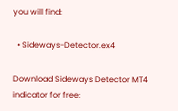you will find:

  • Sideways-Detector.ex4

Download Sideways Detector MT4 indicator for free: